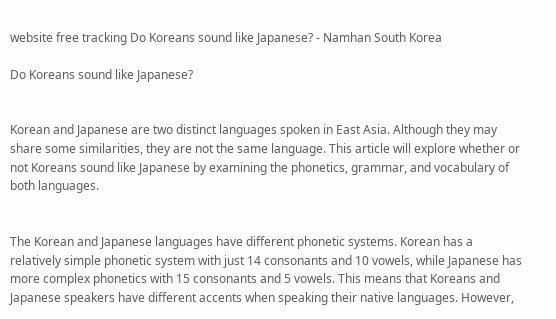website free tracking Do Koreans sound like Japanese? - Namhan South Korea

Do Koreans sound like Japanese?


Korean and Japanese are two distinct languages spoken in East Asia. Although they may share some similarities, they are not the same language. This article will explore whether or not Koreans sound like Japanese by examining the phonetics, grammar, and vocabulary of both languages.


The Korean and Japanese languages have different phonetic systems. Korean has a relatively simple phonetic system with just 14 consonants and 10 vowels, while Japanese has more complex phonetics with 15 consonants and 5 vowels. This means that Koreans and Japanese speakers have different accents when speaking their native languages. However,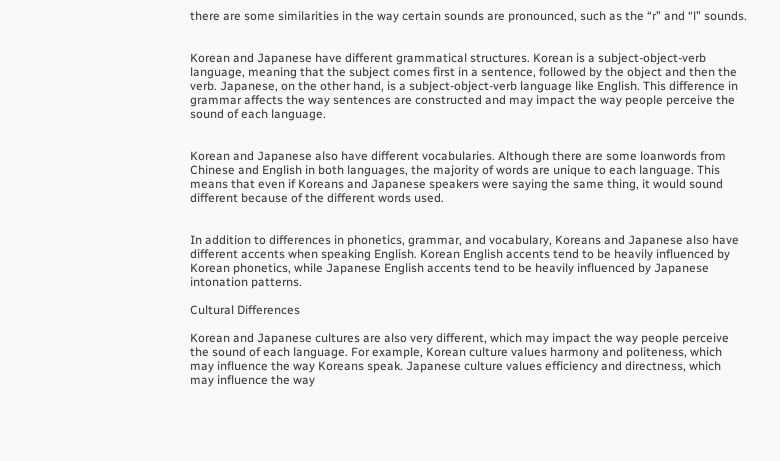there are some similarities in the way certain sounds are pronounced, such as the “r” and “l” sounds.


Korean and Japanese have different grammatical structures. Korean is a subject-object-verb language, meaning that the subject comes first in a sentence, followed by the object and then the verb. Japanese, on the other hand, is a subject-object-verb language like English. This difference in grammar affects the way sentences are constructed and may impact the way people perceive the sound of each language.


Korean and Japanese also have different vocabularies. Although there are some loanwords from Chinese and English in both languages, the majority of words are unique to each language. This means that even if Koreans and Japanese speakers were saying the same thing, it would sound different because of the different words used.


In addition to differences in phonetics, grammar, and vocabulary, Koreans and Japanese also have different accents when speaking English. Korean English accents tend to be heavily influenced by Korean phonetics, while Japanese English accents tend to be heavily influenced by Japanese intonation patterns.

Cultural Differences

Korean and Japanese cultures are also very different, which may impact the way people perceive the sound of each language. For example, Korean culture values harmony and politeness, which may influence the way Koreans speak. Japanese culture values efficiency and directness, which may influence the way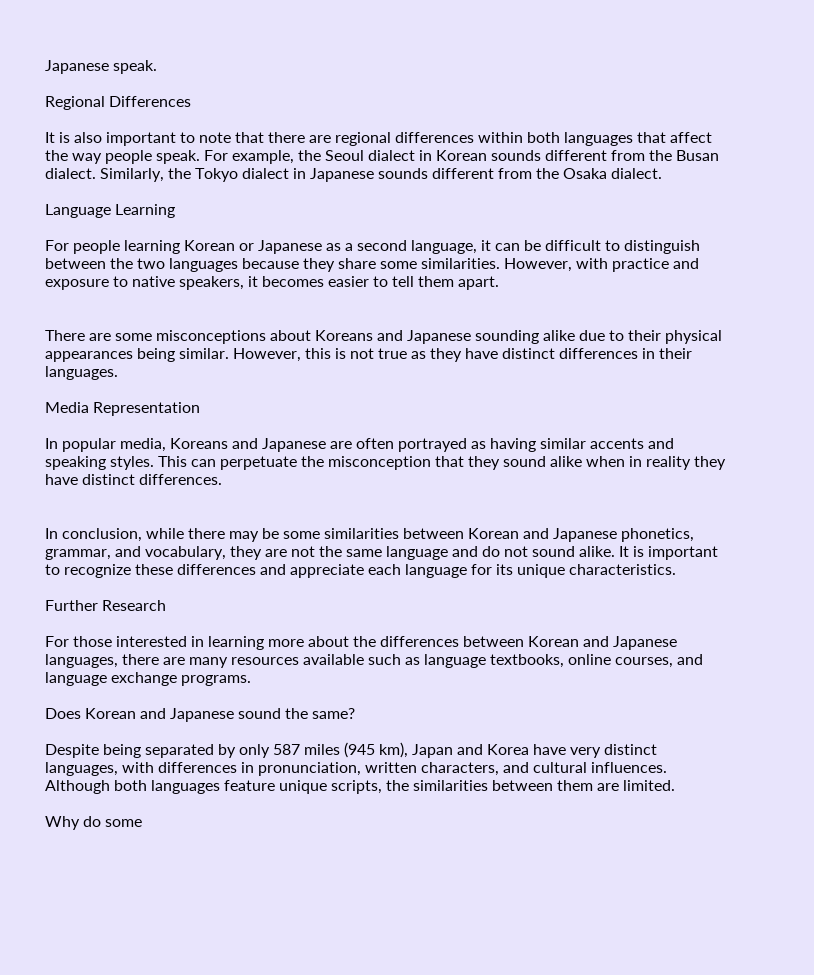Japanese speak.

Regional Differences

It is also important to note that there are regional differences within both languages that affect the way people speak. For example, the Seoul dialect in Korean sounds different from the Busan dialect. Similarly, the Tokyo dialect in Japanese sounds different from the Osaka dialect.

Language Learning

For people learning Korean or Japanese as a second language, it can be difficult to distinguish between the two languages because they share some similarities. However, with practice and exposure to native speakers, it becomes easier to tell them apart.


There are some misconceptions about Koreans and Japanese sounding alike due to their physical appearances being similar. However, this is not true as they have distinct differences in their languages.

Media Representation

In popular media, Koreans and Japanese are often portrayed as having similar accents and speaking styles. This can perpetuate the misconception that they sound alike when in reality they have distinct differences.


In conclusion, while there may be some similarities between Korean and Japanese phonetics, grammar, and vocabulary, they are not the same language and do not sound alike. It is important to recognize these differences and appreciate each language for its unique characteristics.

Further Research

For those interested in learning more about the differences between Korean and Japanese languages, there are many resources available such as language textbooks, online courses, and language exchange programs.

Does Korean and Japanese sound the same?

Despite being separated by only 587 miles (945 km), Japan and Korea have very distinct languages, with differences in pronunciation, written characters, and cultural influences. Although both languages feature unique scripts, the similarities between them are limited.

Why do some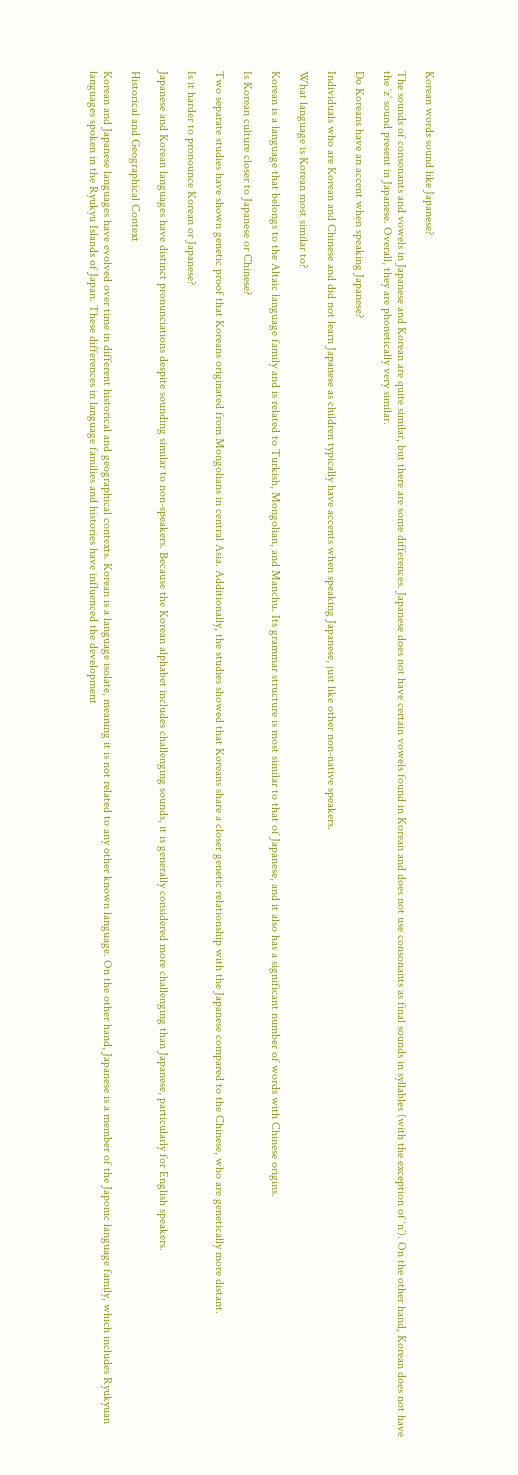Korean words sound like Japanese?

The sounds of consonants and vowels in Japanese and Korean are quite similar, but there are some differences. Japanese does not have certain vowels found in Korean and does not use consonants as final sounds in syllables (with the exception of ‘n’). On the other hand, Korean does not have the ‘z’ sound present in Japanese. Overall, they are phonetically very similar.

Do Koreans have an accent when speaking Japanese?

Individuals who are Korean and Chinese and did not learn Japanese as children typically have accents when speaking Japanese, just like other non-native speakers.

What language is Korean most similar to?

Korean is a language that belongs to the Altaic language family and is related to Turkish, Mongolian, and Manchu. Its grammar structure is most similar to that of Japanese, and it also has a significant number of words with Chinese origins.

Is Korean culture closer to Japanese or Chinese?

Two separate studies have shown genetic proof that Koreans originated from Mongolians in central Asia. Additionally, the studies showed that Koreans share a closer genetic relationship with the Japanese compared to the Chinese, who are genetically more distant.

Is it harder to pronounce Korean or Japanese?

Japanese and Korean languages have distinct pronunciations despite sounding similar to non-speakers. Because the Korean alphabet includes challenging sounds, it is generally considered more challenging than Japanese, particularly for English speakers.

Historical and Geographical Context

Korean and Japanese languages have evolved over time in different historical and geographical contexts. Korean is a language isolate, meaning it is not related to any other known language. On the other hand, Japanese is a member of the Japonic language family, which includes Ryukyuan languages spoken in the Ryukyu Islands of Japan. These differences in language families and histories have influenced the development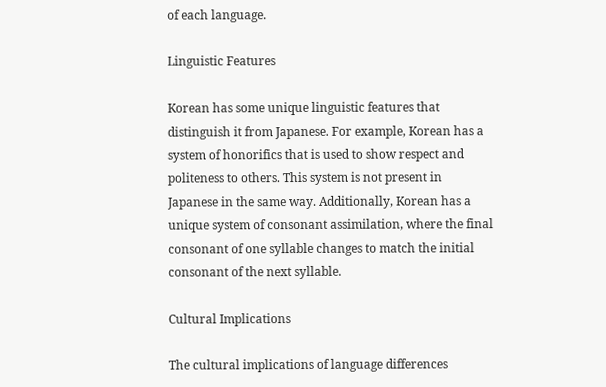of each language.

Linguistic Features

Korean has some unique linguistic features that distinguish it from Japanese. For example, Korean has a system of honorifics that is used to show respect and politeness to others. This system is not present in Japanese in the same way. Additionally, Korean has a unique system of consonant assimilation, where the final consonant of one syllable changes to match the initial consonant of the next syllable.

Cultural Implications

The cultural implications of language differences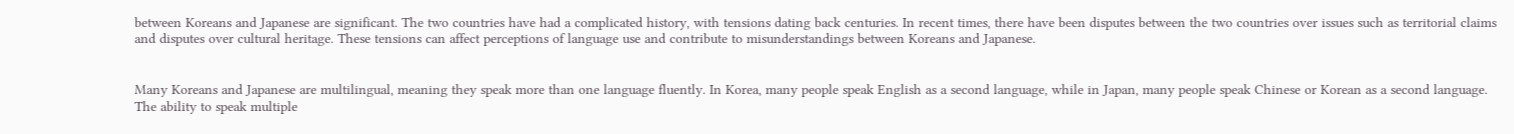between Koreans and Japanese are significant. The two countries have had a complicated history, with tensions dating back centuries. In recent times, there have been disputes between the two countries over issues such as territorial claims and disputes over cultural heritage. These tensions can affect perceptions of language use and contribute to misunderstandings between Koreans and Japanese.


Many Koreans and Japanese are multilingual, meaning they speak more than one language fluently. In Korea, many people speak English as a second language, while in Japan, many people speak Chinese or Korean as a second language. The ability to speak multiple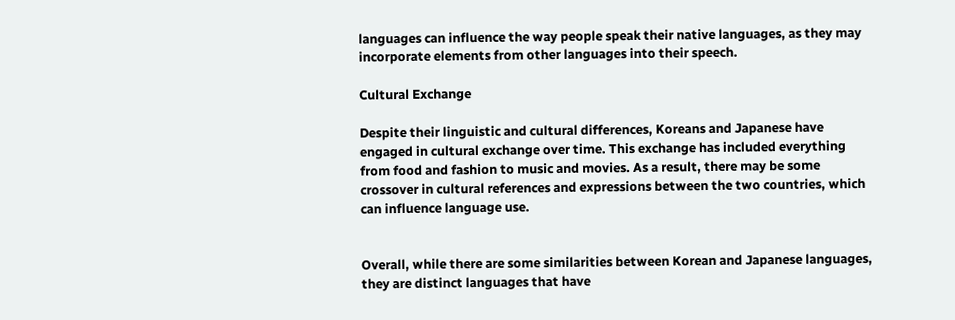languages can influence the way people speak their native languages, as they may incorporate elements from other languages into their speech.

Cultural Exchange

Despite their linguistic and cultural differences, Koreans and Japanese have engaged in cultural exchange over time. This exchange has included everything from food and fashion to music and movies. As a result, there may be some crossover in cultural references and expressions between the two countries, which can influence language use.


Overall, while there are some similarities between Korean and Japanese languages, they are distinct languages that have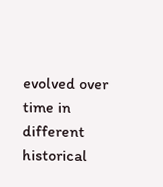evolved over time in different historical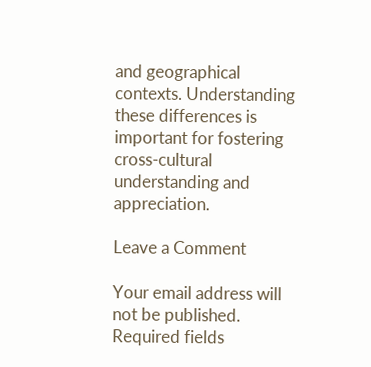and geographical contexts. Understanding these differences is important for fostering cross-cultural understanding and appreciation.

Leave a Comment

Your email address will not be published. Required fields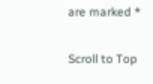are marked *

Scroll to Top